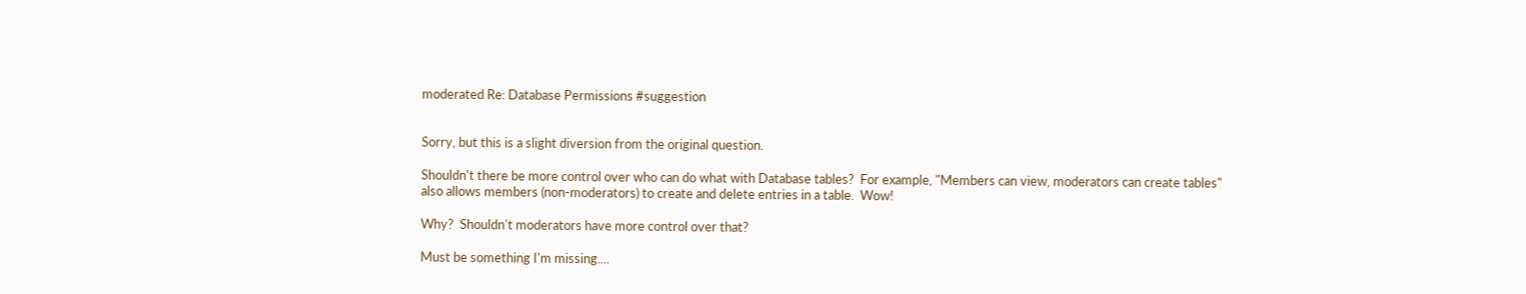moderated Re: Database Permissions #suggestion


Sorry, but this is a slight diversion from the original question.

Shouldn't there be more control over who can do what with Database tables?  For example, "Members can view, moderators can create tables" also allows members (non-moderators) to create and delete entries in a table.  Wow!

Why?  Shouldn't moderators have more control over that?

Must be something I'm missing....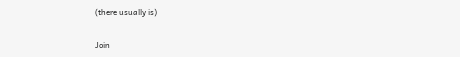(there usually is)


Join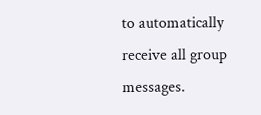to automatically receive all group messages.